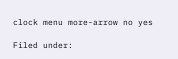clock menu more-arrow no yes

Filed under: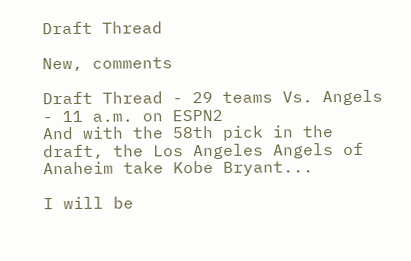Draft Thread

New, comments

Draft Thread - 29 teams Vs. Angels - 11 a.m. on ESPN2
And with the 58th pick in the draft, the Los Angeles Angels of Anaheim take Kobe Bryant...

I will be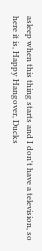asleep when this thing starts and I don't have a television, so here it is, Happy Hangover, Ducks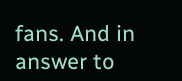fans. And in answer to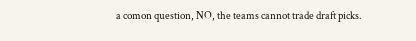a comon question, NO, the teams cannot trade draft picks.